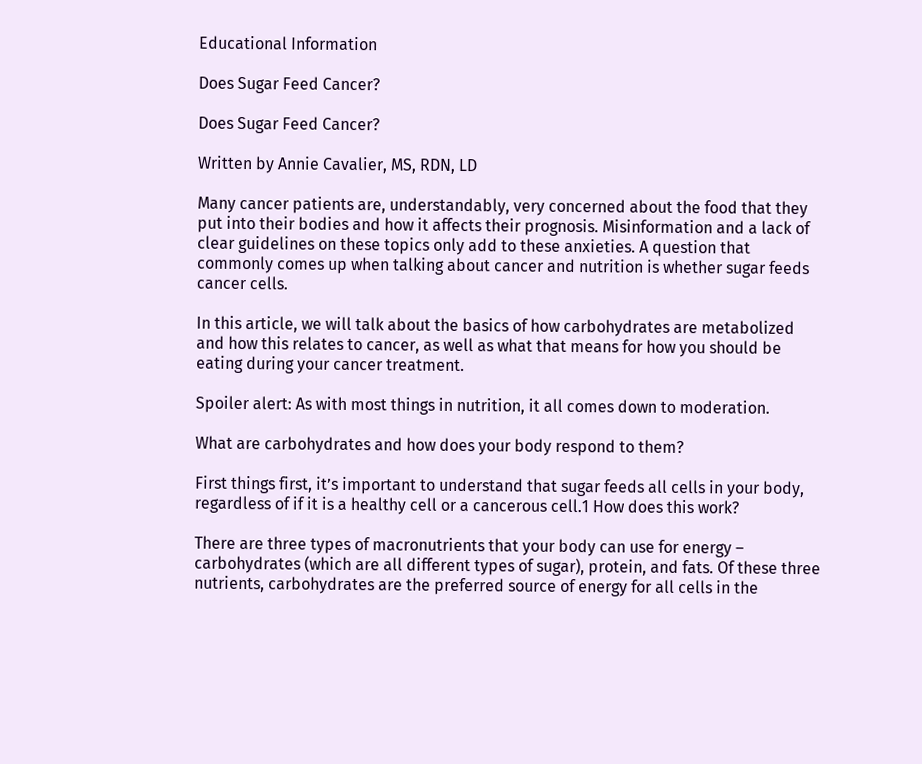Educational Information

Does Sugar Feed Cancer?

Does Sugar Feed Cancer?

Written by Annie Cavalier, MS, RDN, LD

Many cancer patients are, understandably, very concerned about the food that they put into their bodies and how it affects their prognosis. Misinformation and a lack of clear guidelines on these topics only add to these anxieties. A question that commonly comes up when talking about cancer and nutrition is whether sugar feeds cancer cells.

In this article, we will talk about the basics of how carbohydrates are metabolized and how this relates to cancer, as well as what that means for how you should be eating during your cancer treatment.

Spoiler alert: As with most things in nutrition, it all comes down to moderation.

What are carbohydrates and how does your body respond to them?

First things first, it’s important to understand that sugar feeds all cells in your body, regardless of if it is a healthy cell or a cancerous cell.1 How does this work?

There are three types of macronutrients that your body can use for energy – carbohydrates (which are all different types of sugar), protein, and fats. Of these three nutrients, carbohydrates are the preferred source of energy for all cells in the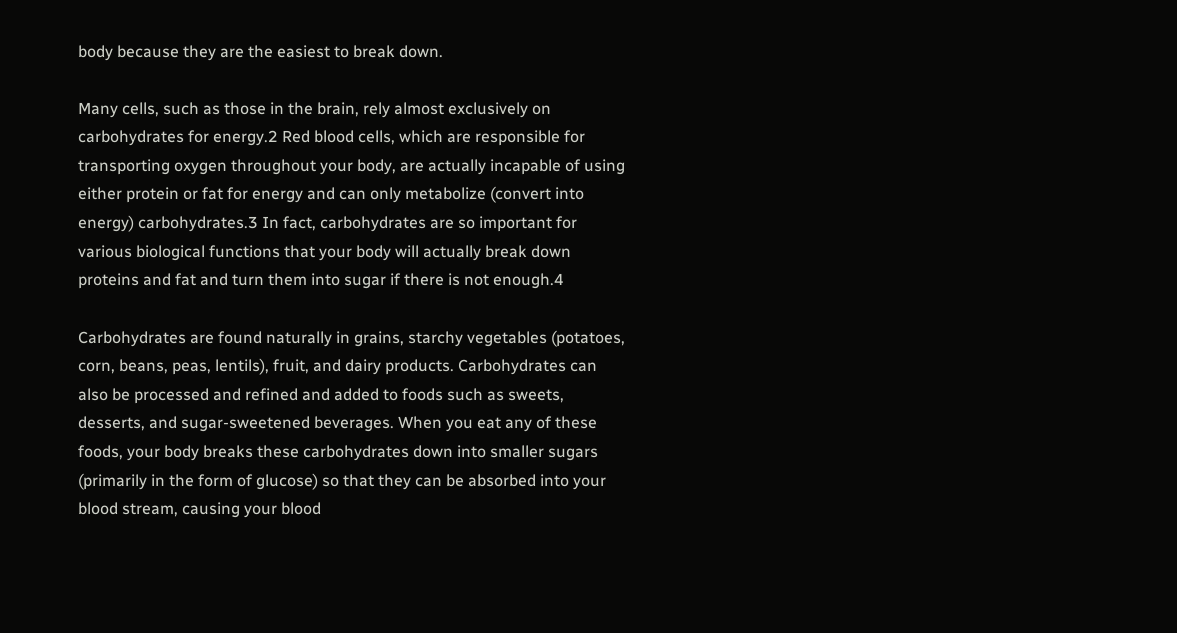body because they are the easiest to break down.

Many cells, such as those in the brain, rely almost exclusively on carbohydrates for energy.2 Red blood cells, which are responsible for transporting oxygen throughout your body, are actually incapable of using either protein or fat for energy and can only metabolize (convert into energy) carbohydrates.3 In fact, carbohydrates are so important for various biological functions that your body will actually break down proteins and fat and turn them into sugar if there is not enough.4

Carbohydrates are found naturally in grains, starchy vegetables (potatoes, corn, beans, peas, lentils), fruit, and dairy products. Carbohydrates can also be processed and refined and added to foods such as sweets, desserts, and sugar-sweetened beverages. When you eat any of these foods, your body breaks these carbohydrates down into smaller sugars (primarily in the form of glucose) so that they can be absorbed into your blood stream, causing your blood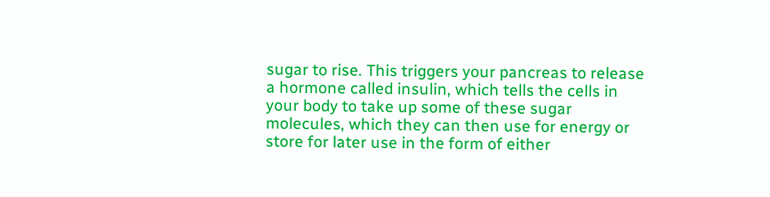sugar to rise. This triggers your pancreas to release a hormone called insulin, which tells the cells in your body to take up some of these sugar molecules, which they can then use for energy or store for later use in the form of either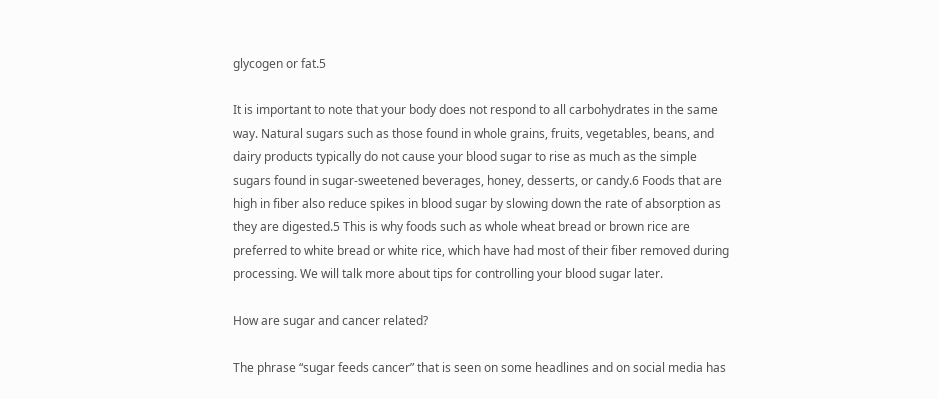glycogen or fat.5

It is important to note that your body does not respond to all carbohydrates in the same way. Natural sugars such as those found in whole grains, fruits, vegetables, beans, and dairy products typically do not cause your blood sugar to rise as much as the simple sugars found in sugar-sweetened beverages, honey, desserts, or candy.6 Foods that are high in fiber also reduce spikes in blood sugar by slowing down the rate of absorption as they are digested.5 This is why foods such as whole wheat bread or brown rice are preferred to white bread or white rice, which have had most of their fiber removed during processing. We will talk more about tips for controlling your blood sugar later.

How are sugar and cancer related?

The phrase “sugar feeds cancer” that is seen on some headlines and on social media has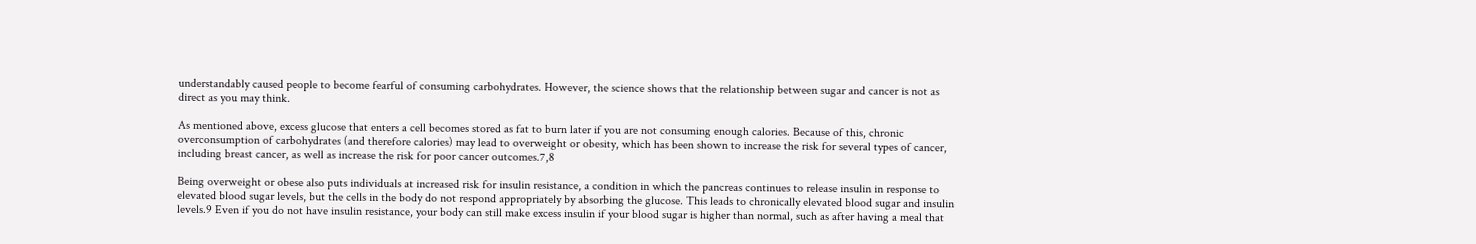understandably caused people to become fearful of consuming carbohydrates. However, the science shows that the relationship between sugar and cancer is not as direct as you may think.

As mentioned above, excess glucose that enters a cell becomes stored as fat to burn later if you are not consuming enough calories. Because of this, chronic overconsumption of carbohydrates (and therefore calories) may lead to overweight or obesity, which has been shown to increase the risk for several types of cancer, including breast cancer, as well as increase the risk for poor cancer outcomes.7,8

Being overweight or obese also puts individuals at increased risk for insulin resistance, a condition in which the pancreas continues to release insulin in response to elevated blood sugar levels, but the cells in the body do not respond appropriately by absorbing the glucose. This leads to chronically elevated blood sugar and insulin levels.9 Even if you do not have insulin resistance, your body can still make excess insulin if your blood sugar is higher than normal, such as after having a meal that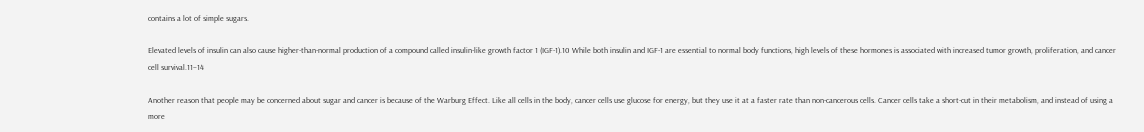contains a lot of simple sugars.

Elevated levels of insulin can also cause higher-than-normal production of a compound called insulin-like growth factor 1 (IGF-1).10 While both insulin and IGF-1 are essential to normal body functions, high levels of these hormones is associated with increased tumor growth, proliferation, and cancer cell survival.11–14

Another reason that people may be concerned about sugar and cancer is because of the Warburg Effect. Like all cells in the body, cancer cells use glucose for energy, but they use it at a faster rate than non-cancerous cells. Cancer cells take a short-cut in their metabolism, and instead of using a more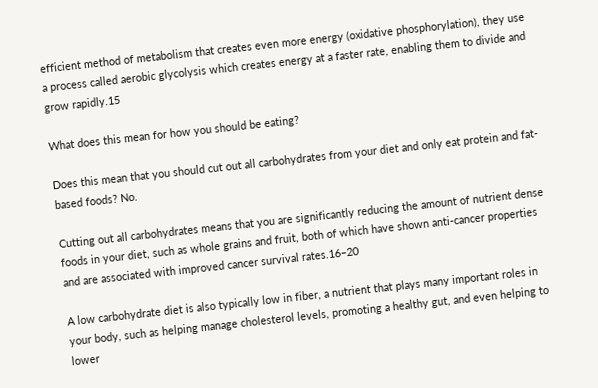efficient method of metabolism that creates even more energy (oxidative phosphorylation), they use a process called aerobic glycolysis which creates energy at a faster rate, enabling them to divide and grow rapidly.15

What does this mean for how you should be eating?

Does this mean that you should cut out all carbohydrates from your diet and only eat protein and fat-based foods? No.

Cutting out all carbohydrates means that you are significantly reducing the amount of nutrient dense foods in your diet, such as whole grains and fruit, both of which have shown anti-cancer properties and are associated with improved cancer survival rates.16–20

A low carbohydrate diet is also typically low in fiber, a nutrient that plays many important roles in your body, such as helping manage cholesterol levels, promoting a healthy gut, and even helping to lower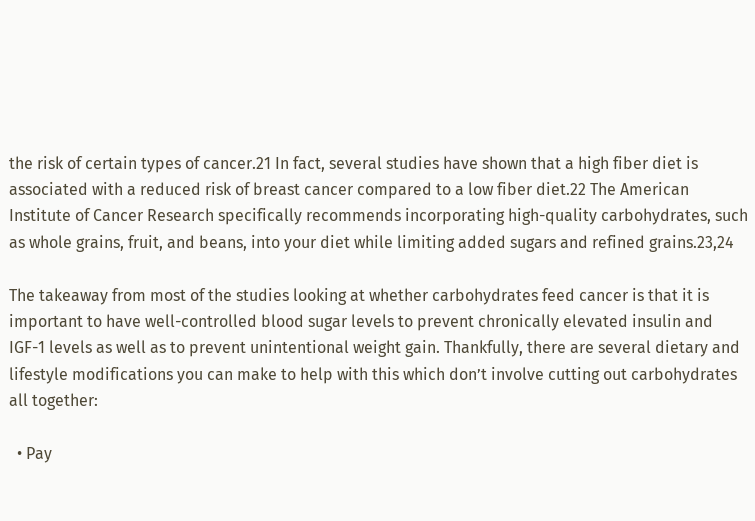the risk of certain types of cancer.21 In fact, several studies have shown that a high fiber diet is associated with a reduced risk of breast cancer compared to a low fiber diet.22 The American Institute of Cancer Research specifically recommends incorporating high-quality carbohydrates, such as whole grains, fruit, and beans, into your diet while limiting added sugars and refined grains.23,24

The takeaway from most of the studies looking at whether carbohydrates feed cancer is that it is important to have well-controlled blood sugar levels to prevent chronically elevated insulin and IGF-1 levels as well as to prevent unintentional weight gain. Thankfully, there are several dietary and lifestyle modifications you can make to help with this which don’t involve cutting out carbohydrates all together:

  • Pay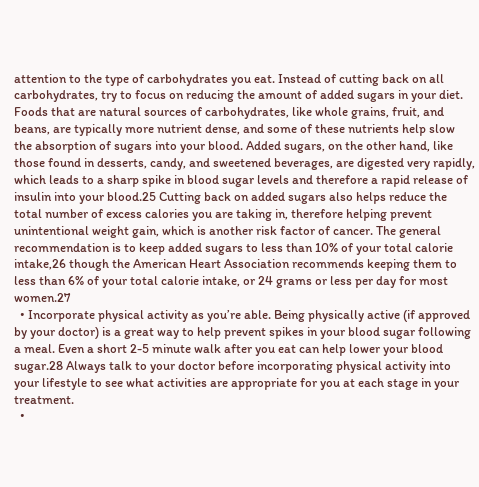attention to the type of carbohydrates you eat. Instead of cutting back on all carbohydrates, try to focus on reducing the amount of added sugars in your diet. Foods that are natural sources of carbohydrates, like whole grains, fruit, and beans, are typically more nutrient dense, and some of these nutrients help slow the absorption of sugars into your blood. Added sugars, on the other hand, like those found in desserts, candy, and sweetened beverages, are digested very rapidly, which leads to a sharp spike in blood sugar levels and therefore a rapid release of insulin into your blood.25 Cutting back on added sugars also helps reduce the total number of excess calories you are taking in, therefore helping prevent unintentional weight gain, which is another risk factor of cancer. The general recommendation is to keep added sugars to less than 10% of your total calorie intake,26 though the American Heart Association recommends keeping them to less than 6% of your total calorie intake, or 24 grams or less per day for most women.27
  • Incorporate physical activity as you’re able. Being physically active (if approved by your doctor) is a great way to help prevent spikes in your blood sugar following a meal. Even a short 2-5 minute walk after you eat can help lower your blood sugar.28 Always talk to your doctor before incorporating physical activity into your lifestyle to see what activities are appropriate for you at each stage in your treatment.
  •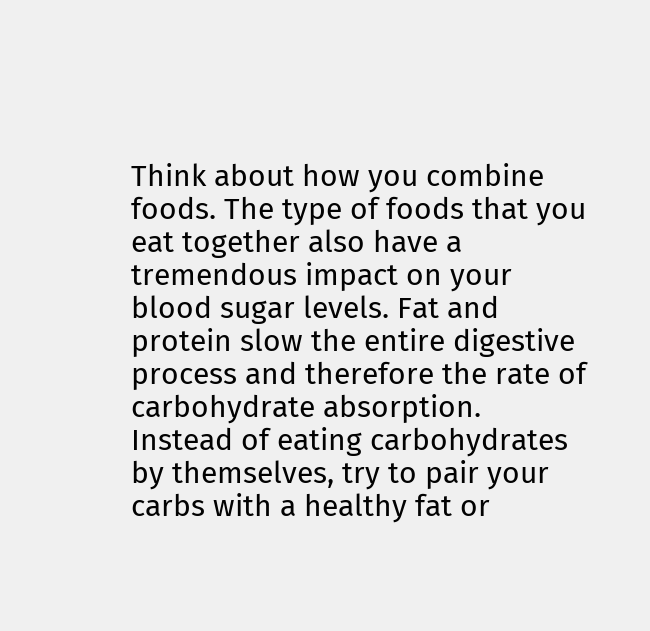Think about how you combine foods. The type of foods that you eat together also have a tremendous impact on your blood sugar levels. Fat and protein slow the entire digestive process and therefore the rate of carbohydrate absorption. Instead of eating carbohydrates by themselves, try to pair your carbs with a healthy fat or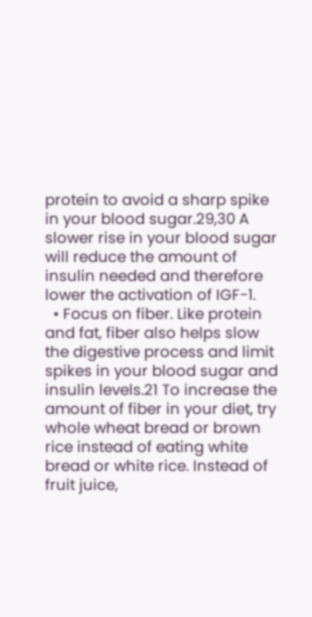protein to avoid a sharp spike in your blood sugar.29,30 A slower rise in your blood sugar will reduce the amount of insulin needed and therefore lower the activation of IGF-1.
  • Focus on fiber. Like protein and fat, fiber also helps slow the digestive process and limit spikes in your blood sugar and insulin levels.21 To increase the amount of fiber in your diet, try whole wheat bread or brown rice instead of eating white bread or white rice. Instead of fruit juice,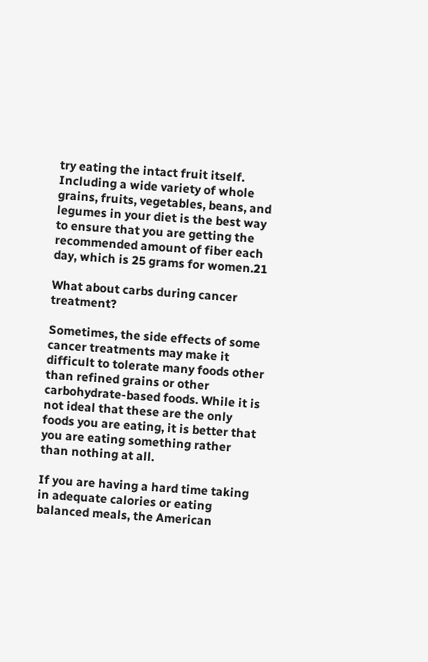try eating the intact fruit itself. Including a wide variety of whole grains, fruits, vegetables, beans, and legumes in your diet is the best way to ensure that you are getting the recommended amount of fiber each day, which is 25 grams for women.21

What about carbs during cancer treatment?

Sometimes, the side effects of some cancer treatments may make it difficult to tolerate many foods other than refined grains or other carbohydrate-based foods. While it is not ideal that these are the only foods you are eating, it is better that you are eating something rather than nothing at all.

If you are having a hard time taking in adequate calories or eating balanced meals, the American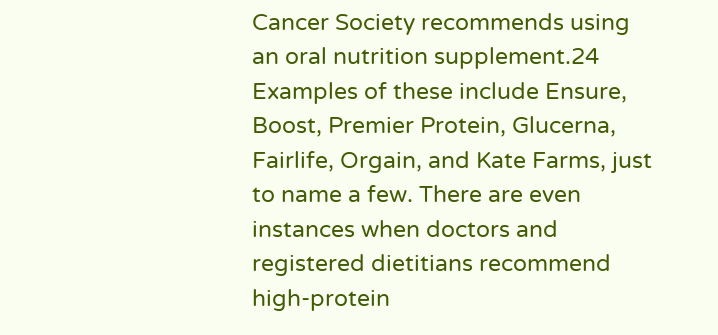Cancer Society recommends using an oral nutrition supplement.24 Examples of these include Ensure, Boost, Premier Protein, Glucerna, Fairlife, Orgain, and Kate Farms, just to name a few. There are even instances when doctors and registered dietitians recommend high-protein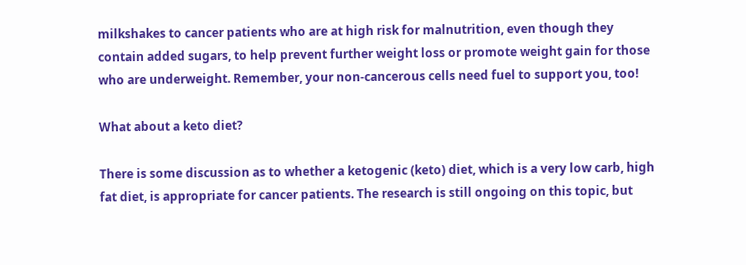milkshakes to cancer patients who are at high risk for malnutrition, even though they contain added sugars, to help prevent further weight loss or promote weight gain for those who are underweight. Remember, your non-cancerous cells need fuel to support you, too!

What about a keto diet?

There is some discussion as to whether a ketogenic (keto) diet, which is a very low carb, high fat diet, is appropriate for cancer patients. The research is still ongoing on this topic, but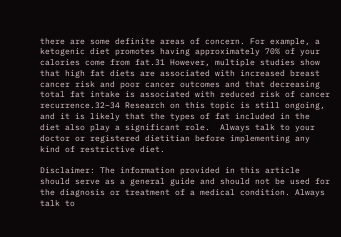there are some definite areas of concern. For example, a ketogenic diet promotes having approximately 70% of your calories come from fat.31 However, multiple studies show that high fat diets are associated with increased breast cancer risk and poor cancer outcomes and that decreasing total fat intake is associated with reduced risk of cancer recurrence.32–34 Research on this topic is still ongoing, and it is likely that the types of fat included in the diet also play a significant role.  Always talk to your doctor or registered dietitian before implementing any kind of restrictive diet.

Disclaimer: The information provided in this article should serve as a general guide and should not be used for the diagnosis or treatment of a medical condition. Always talk to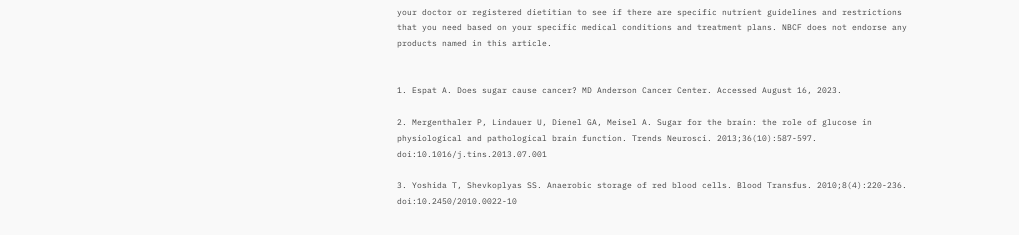your doctor or registered dietitian to see if there are specific nutrient guidelines and restrictions that you need based on your specific medical conditions and treatment plans. NBCF does not endorse any products named in this article.


1. Espat A. Does sugar cause cancer? MD Anderson Cancer Center. Accessed August 16, 2023.

2. Mergenthaler P, Lindauer U, Dienel GA, Meisel A. Sugar for the brain: the role of glucose in physiological and pathological brain function. Trends Neurosci. 2013;36(10):587-597. doi:10.1016/j.tins.2013.07.001

3. Yoshida T, Shevkoplyas SS. Anaerobic storage of red blood cells. Blood Transfus. 2010;8(4):220-236. doi:10.2450/2010.0022-10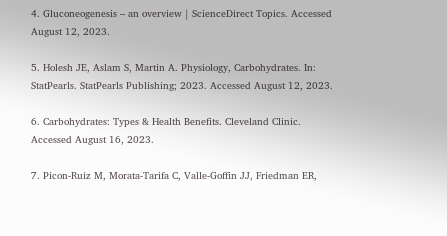4. Gluconeogenesis – an overview | ScienceDirect Topics. Accessed August 12, 2023.

5. Holesh JE, Aslam S, Martin A. Physiology, Carbohydrates. In: StatPearls. StatPearls Publishing; 2023. Accessed August 12, 2023.

6. Carbohydrates: Types & Health Benefits. Cleveland Clinic. Accessed August 16, 2023.

7. Picon‐Ruiz M, Morata‐Tarifa C, Valle‐Goffin JJ, Friedman ER,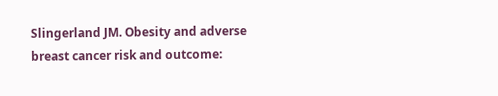Slingerland JM. Obesity and adverse breast cancer risk and outcome: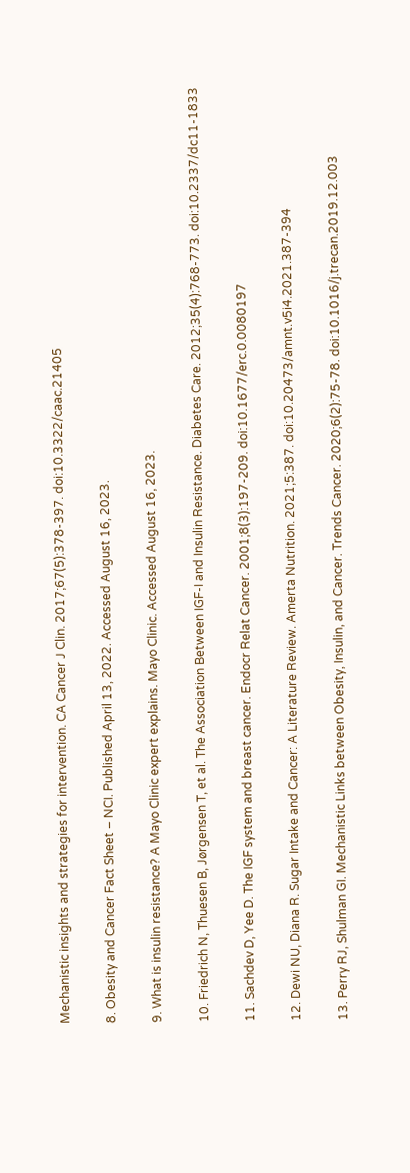Mechanistic insights and strategies for intervention. CA Cancer J Clin. 2017;67(5):378-397. doi:10.3322/caac.21405

8. Obesity and Cancer Fact Sheet – NCI. Published April 13, 2022. Accessed August 16, 2023.

9. What is insulin resistance? A Mayo Clinic expert explains. Mayo Clinic. Accessed August 16, 2023.

10. Friedrich N, Thuesen B, Jørgensen T, et al. The Association Between IGF-I and Insulin Resistance. Diabetes Care. 2012;35(4):768-773. doi:10.2337/dc11-1833

11. Sachdev D, Yee D. The IGF system and breast cancer. Endocr Relat Cancer. 2001;8(3):197-209. doi:10.1677/erc.0.0080197

12. Dewi NU, Diana R. Sugar Intake and Cancer: A Literature Review. Amerta Nutrition. 2021;5:387. doi:10.20473/amnt.v5i4.2021.387-394

13. Perry RJ, Shulman GI. Mechanistic Links between Obesity, Insulin, and Cancer. Trends Cancer. 2020;6(2):75-78. doi:10.1016/j.trecan.2019.12.003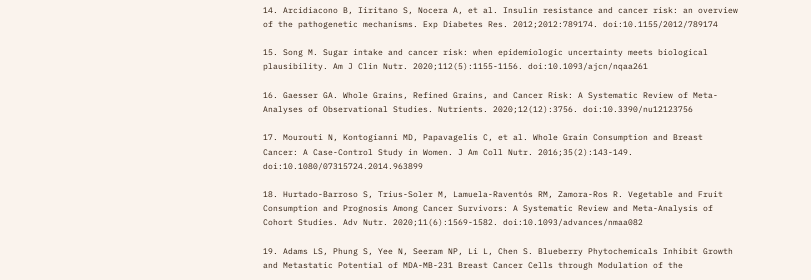14. Arcidiacono B, Iiritano S, Nocera A, et al. Insulin resistance and cancer risk: an overview of the pathogenetic mechanisms. Exp Diabetes Res. 2012;2012:789174. doi:10.1155/2012/789174

15. Song M. Sugar intake and cancer risk: when epidemiologic uncertainty meets biological plausibility. Am J Clin Nutr. 2020;112(5):1155-1156. doi:10.1093/ajcn/nqaa261

16. Gaesser GA. Whole Grains, Refined Grains, and Cancer Risk: A Systematic Review of Meta-Analyses of Observational Studies. Nutrients. 2020;12(12):3756. doi:10.3390/nu12123756

17. Mourouti N, Kontogianni MD, Papavagelis C, et al. Whole Grain Consumption and Breast Cancer: A Case-Control Study in Women. J Am Coll Nutr. 2016;35(2):143-149. doi:10.1080/07315724.2014.963899

18. Hurtado-Barroso S, Trius-Soler M, Lamuela-Raventós RM, Zamora-Ros R. Vegetable and Fruit Consumption and Prognosis Among Cancer Survivors: A Systematic Review and Meta-Analysis of Cohort Studies. Adv Nutr. 2020;11(6):1569-1582. doi:10.1093/advances/nmaa082

19. Adams LS, Phung S, Yee N, Seeram NP, Li L, Chen S. Blueberry Phytochemicals Inhibit Growth and Metastatic Potential of MDA-MB-231 Breast Cancer Cells through Modulation of the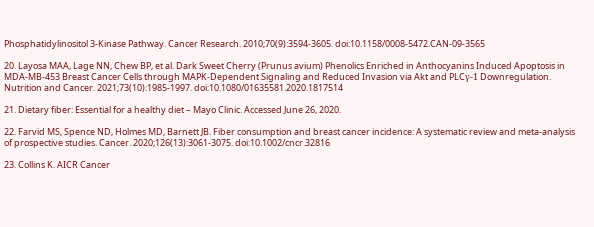Phosphatidylinositol 3-Kinase Pathway. Cancer Research. 2010;70(9):3594-3605. doi:10.1158/0008-5472.CAN-09-3565

20. Layosa MAA, Lage NN, Chew BP, et al. Dark Sweet Cherry (Prunus avium) Phenolics Enriched in Anthocyanins Induced Apoptosis in MDA-MB-453 Breast Cancer Cells through MAPK-Dependent Signaling and Reduced Invasion via Akt and PLCγ-1 Downregulation. Nutrition and Cancer. 2021;73(10):1985-1997. doi:10.1080/01635581.2020.1817514

21. Dietary fiber: Essential for a healthy diet – Mayo Clinic. Accessed June 26, 2020.

22. Farvid MS, Spence ND, Holmes MD, Barnett JB. Fiber consumption and breast cancer incidence: A systematic review and meta-analysis of prospective studies. Cancer. 2020;126(13):3061-3075. doi:10.1002/cncr.32816

23. Collins K. AICR Cancer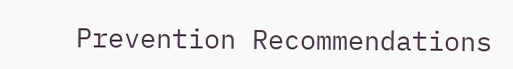Prevention Recommendations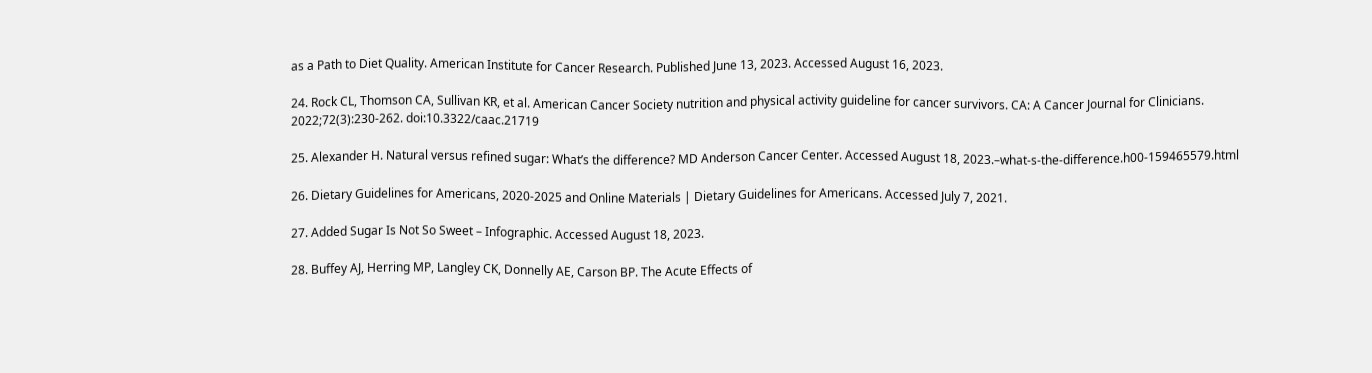as a Path to Diet Quality. American Institute for Cancer Research. Published June 13, 2023. Accessed August 16, 2023.

24. Rock CL, Thomson CA, Sullivan KR, et al. American Cancer Society nutrition and physical activity guideline for cancer survivors. CA: A Cancer Journal for Clinicians. 2022;72(3):230-262. doi:10.3322/caac.21719

25. Alexander H. Natural versus refined sugar: What’s the difference? MD Anderson Cancer Center. Accessed August 18, 2023.–what-s-the-difference.h00-159465579.html

26. Dietary Guidelines for Americans, 2020-2025 and Online Materials | Dietary Guidelines for Americans. Accessed July 7, 2021.

27. Added Sugar Is Not So Sweet – Infographic. Accessed August 18, 2023.

28. Buffey AJ, Herring MP, Langley CK, Donnelly AE, Carson BP. The Acute Effects of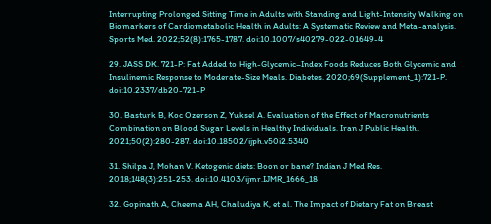Interrupting Prolonged Sitting Time in Adults with Standing and Light-Intensity Walking on Biomarkers of Cardiometabolic Health in Adults: A Systematic Review and Meta-analysis. Sports Med. 2022;52(8):1765-1787. doi:10.1007/s40279-022-01649-4

29. JASS DK. 721-P: Fat Added to High-Glycemic–Index Foods Reduces Both Glycemic and Insulinemic Response to Moderate-Size Meals. Diabetes. 2020;69(Supplement_1):721-P. doi:10.2337/db20-721-P

30. Basturk B, Koc Ozerson Z, Yuksel A. Evaluation of the Effect of Macronutrients Combination on Blood Sugar Levels in Healthy Individuals. Iran J Public Health. 2021;50(2):280-287. doi:10.18502/ijph.v50i2.5340

31. Shilpa J, Mohan V. Ketogenic diets: Boon or bane? Indian J Med Res. 2018;148(3):251-253. doi:10.4103/ijmr.IJMR_1666_18

32. Gopinath A, Cheema AH, Chaludiya K, et al. The Impact of Dietary Fat on Breast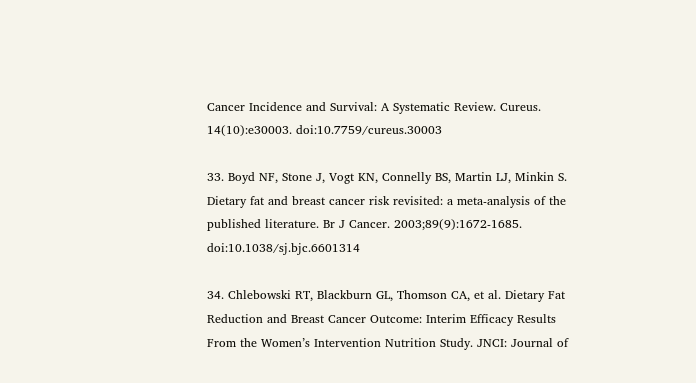Cancer Incidence and Survival: A Systematic Review. Cureus. 14(10):e30003. doi:10.7759/cureus.30003

33. Boyd NF, Stone J, Vogt KN, Connelly BS, Martin LJ, Minkin S. Dietary fat and breast cancer risk revisited: a meta-analysis of the published literature. Br J Cancer. 2003;89(9):1672-1685. doi:10.1038/sj.bjc.6601314

34. Chlebowski RT, Blackburn GL, Thomson CA, et al. Dietary Fat Reduction and Breast Cancer Outcome: Interim Efficacy Results From the Women’s Intervention Nutrition Study. JNCI: Journal of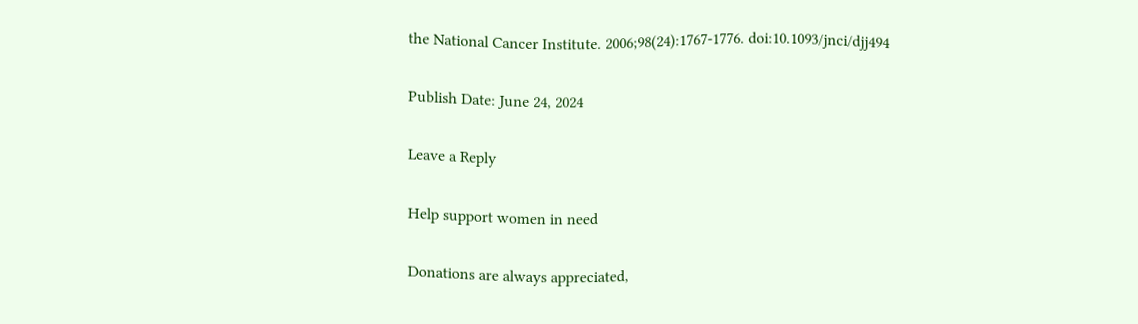the National Cancer Institute. 2006;98(24):1767-1776. doi:10.1093/jnci/djj494

Publish Date: June 24, 2024

Leave a Reply

Help support women in need

Donations are always appreciated,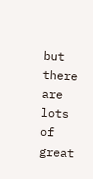but there are lots of great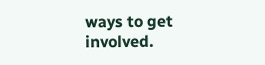ways to get involved.